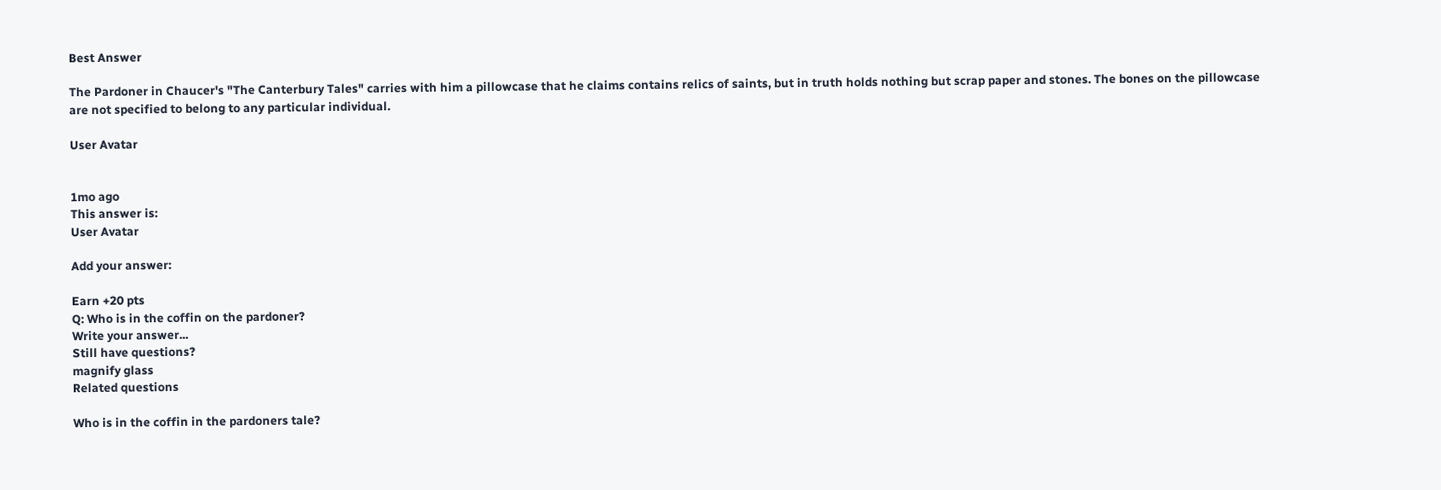Best Answer

The Pardoner in Chaucer's "The Canterbury Tales" carries with him a pillowcase that he claims contains relics of saints, but in truth holds nothing but scrap paper and stones. The bones on the pillowcase are not specified to belong to any particular individual.

User Avatar


1mo ago
This answer is:
User Avatar

Add your answer:

Earn +20 pts
Q: Who is in the coffin on the pardoner?
Write your answer...
Still have questions?
magnify glass
Related questions

Who is in the coffin in the pardoners tale?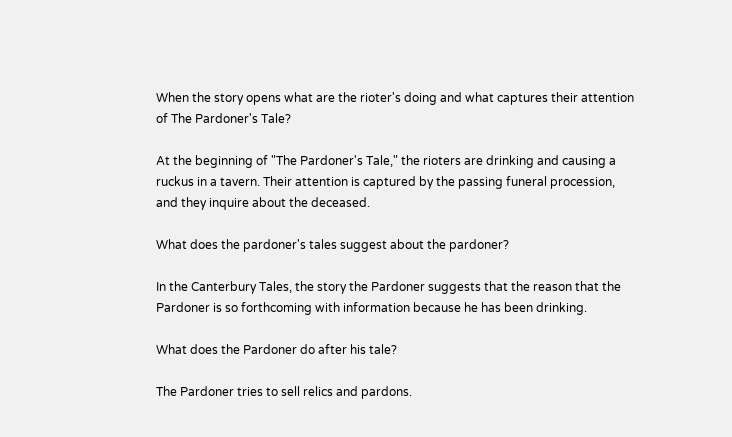When the story opens what are the rioter's doing and what captures their attention of The Pardoner's Tale?

At the beginning of "The Pardoner's Tale," the rioters are drinking and causing a ruckus in a tavern. Their attention is captured by the passing funeral procession, and they inquire about the deceased.

What does the pardoner's tales suggest about the pardoner?

In the Canterbury Tales, the story the Pardoner suggests that the reason that the Pardoner is so forthcoming with information because he has been drinking.

What does the Pardoner do after his tale?

The Pardoner tries to sell relics and pardons.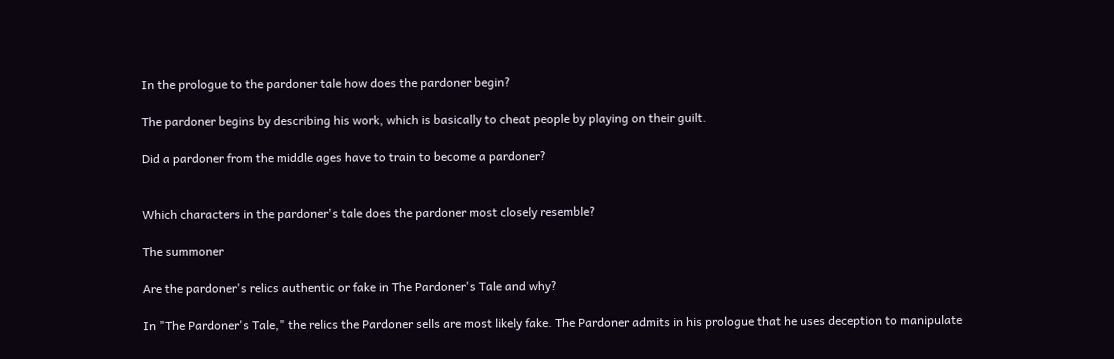In the prologue to the pardoner tale how does the pardoner begin?

The pardoner begins by describing his work, which is basically to cheat people by playing on their guilt.

Did a pardoner from the middle ages have to train to become a pardoner?


Which characters in the pardoner's tale does the pardoner most closely resemble?

The summoner

Are the pardoner's relics authentic or fake in The Pardoner's Tale and why?

In "The Pardoner's Tale," the relics the Pardoner sells are most likely fake. The Pardoner admits in his prologue that he uses deception to manipulate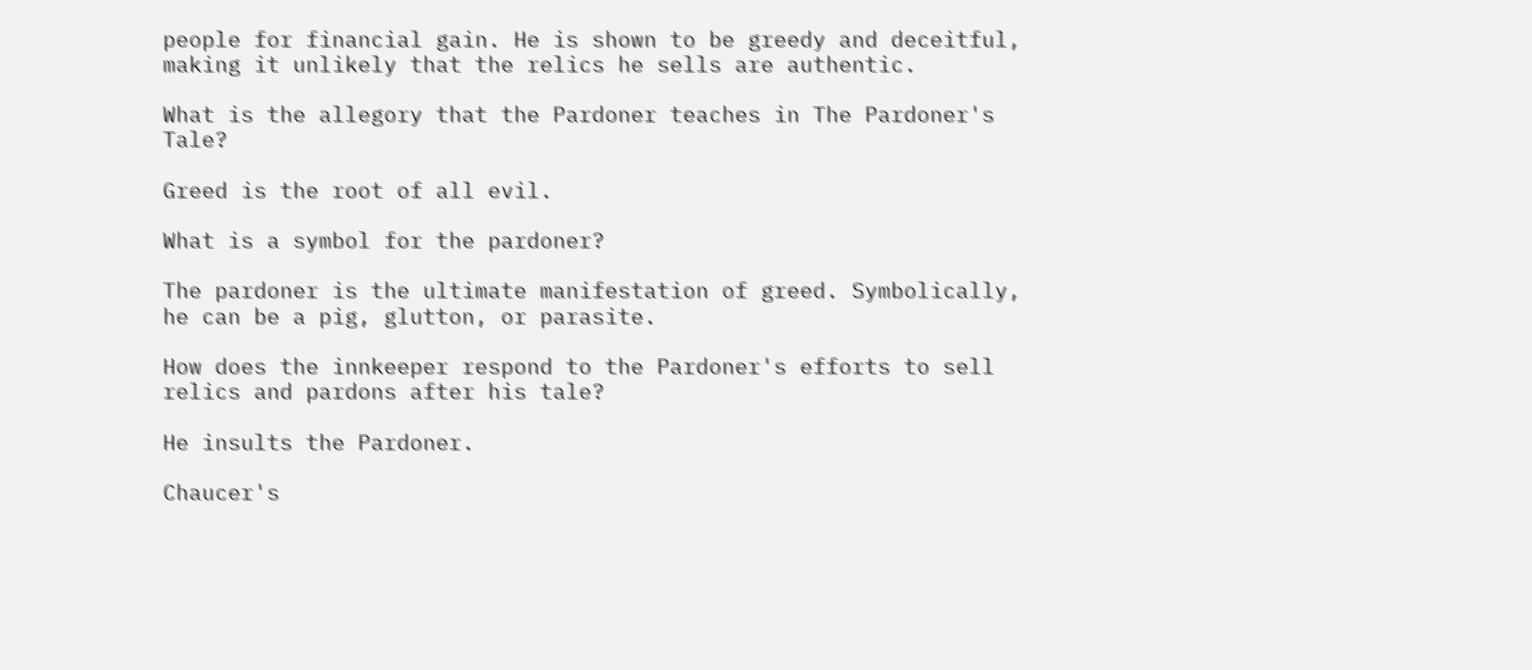people for financial gain. He is shown to be greedy and deceitful, making it unlikely that the relics he sells are authentic.

What is the allegory that the Pardoner teaches in The Pardoner's Tale?

Greed is the root of all evil.

What is a symbol for the pardoner?

The pardoner is the ultimate manifestation of greed. Symbolically, he can be a pig, glutton, or parasite.

How does the innkeeper respond to the Pardoner's efforts to sell relics and pardons after his tale?

He insults the Pardoner.

Chaucer's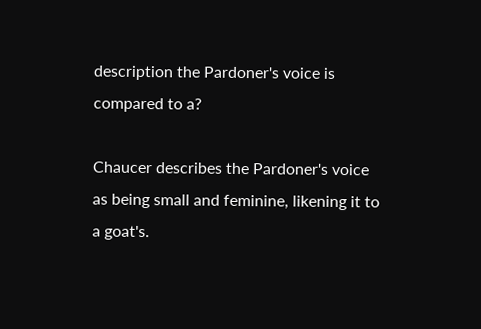description the Pardoner's voice is compared to a?

Chaucer describes the Pardoner's voice as being small and feminine, likening it to a goat's.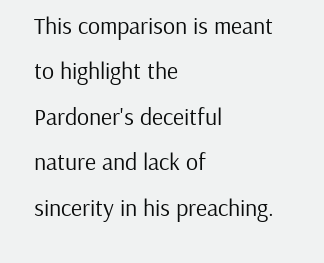This comparison is meant to highlight the Pardoner's deceitful nature and lack of sincerity in his preaching.